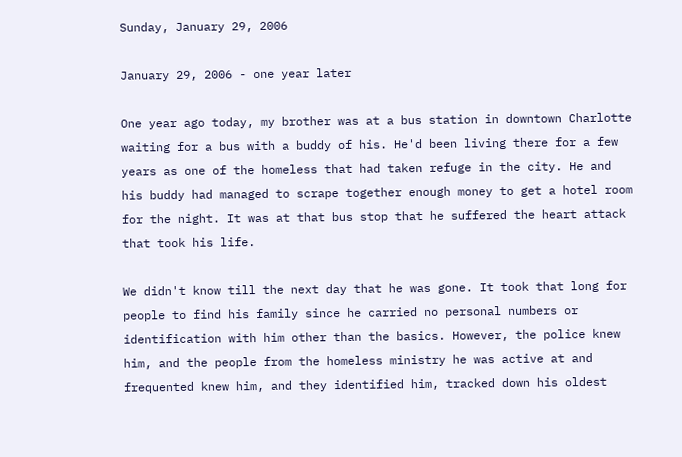Sunday, January 29, 2006

January 29, 2006 - one year later

One year ago today, my brother was at a bus station in downtown Charlotte waiting for a bus with a buddy of his. He'd been living there for a few years as one of the homeless that had taken refuge in the city. He and his buddy had managed to scrape together enough money to get a hotel room for the night. It was at that bus stop that he suffered the heart attack that took his life.

We didn't know till the next day that he was gone. It took that long for people to find his family since he carried no personal numbers or identification with him other than the basics. However, the police knew him, and the people from the homeless ministry he was active at and frequented knew him, and they identified him, tracked down his oldest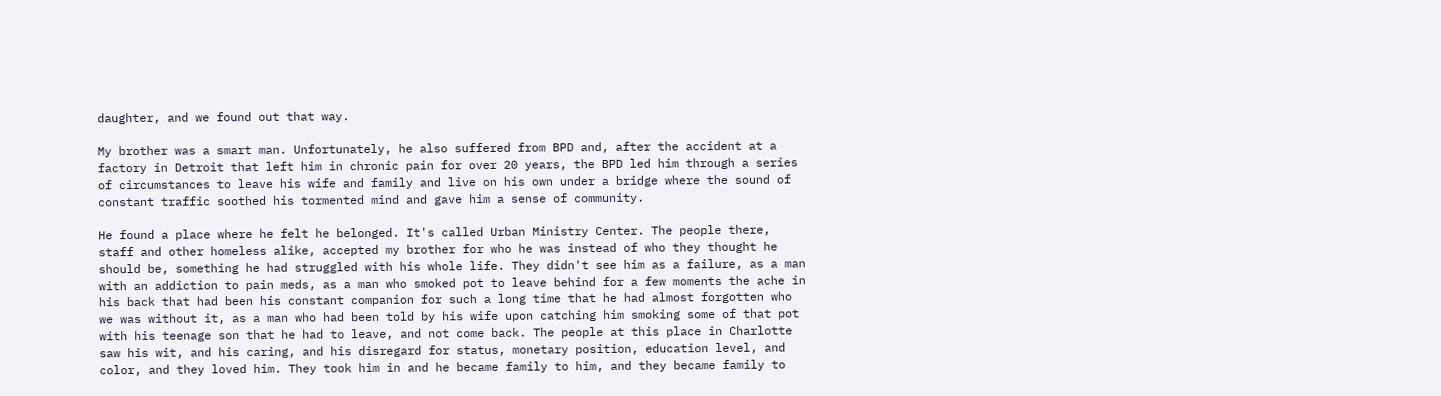daughter, and we found out that way.

My brother was a smart man. Unfortunately, he also suffered from BPD and, after the accident at a factory in Detroit that left him in chronic pain for over 20 years, the BPD led him through a series of circumstances to leave his wife and family and live on his own under a bridge where the sound of constant traffic soothed his tormented mind and gave him a sense of community.

He found a place where he felt he belonged. It's called Urban Ministry Center. The people there, staff and other homeless alike, accepted my brother for who he was instead of who they thought he should be, something he had struggled with his whole life. They didn't see him as a failure, as a man with an addiction to pain meds, as a man who smoked pot to leave behind for a few moments the ache in his back that had been his constant companion for such a long time that he had almost forgotten who we was without it, as a man who had been told by his wife upon catching him smoking some of that pot with his teenage son that he had to leave, and not come back. The people at this place in Charlotte saw his wit, and his caring, and his disregard for status, monetary position, education level, and color, and they loved him. They took him in and he became family to him, and they became family to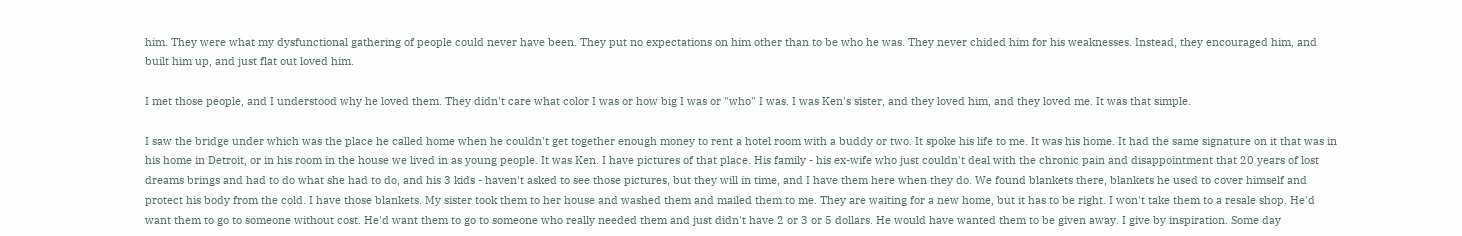him. They were what my dysfunctional gathering of people could never have been. They put no expectations on him other than to be who he was. They never chided him for his weaknesses. Instead, they encouraged him, and built him up, and just flat out loved him.

I met those people, and I understood why he loved them. They didn't care what color I was or how big I was or "who" I was. I was Ken's sister, and they loved him, and they loved me. It was that simple.

I saw the bridge under which was the place he called home when he couldn't get together enough money to rent a hotel room with a buddy or two. It spoke his life to me. It was his home. It had the same signature on it that was in his home in Detroit, or in his room in the house we lived in as young people. It was Ken. I have pictures of that place. His family - his ex-wife who just couldn't deal with the chronic pain and disappointment that 20 years of lost dreams brings and had to do what she had to do, and his 3 kids - haven't asked to see those pictures, but they will in time, and I have them here when they do. We found blankets there, blankets he used to cover himself and protect his body from the cold. I have those blankets. My sister took them to her house and washed them and mailed them to me. They are waiting for a new home, but it has to be right. I won't take them to a resale shop. He'd want them to go to someone without cost. He'd want them to go to someone who really needed them and just didn't have 2 or 3 or 5 dollars. He would have wanted them to be given away. I give by inspiration. Some day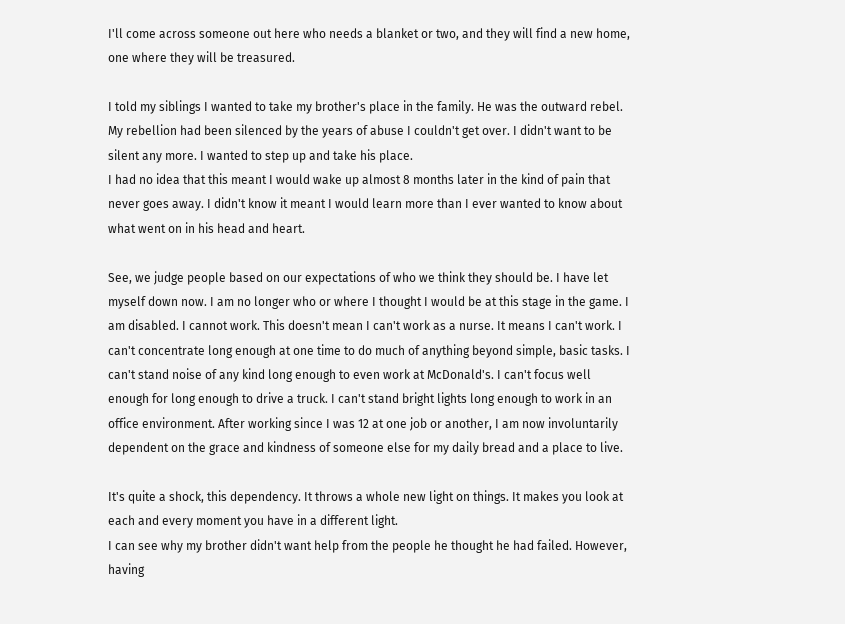I'll come across someone out here who needs a blanket or two, and they will find a new home, one where they will be treasured.

I told my siblings I wanted to take my brother's place in the family. He was the outward rebel. My rebellion had been silenced by the years of abuse I couldn't get over. I didn't want to be silent any more. I wanted to step up and take his place.
I had no idea that this meant I would wake up almost 8 months later in the kind of pain that never goes away. I didn't know it meant I would learn more than I ever wanted to know about what went on in his head and heart.

See, we judge people based on our expectations of who we think they should be. I have let myself down now. I am no longer who or where I thought I would be at this stage in the game. I am disabled. I cannot work. This doesn't mean I can't work as a nurse. It means I can't work. I can't concentrate long enough at one time to do much of anything beyond simple, basic tasks. I can't stand noise of any kind long enough to even work at McDonald's. I can't focus well enough for long enough to drive a truck. I can't stand bright lights long enough to work in an office environment. After working since I was 12 at one job or another, I am now involuntarily dependent on the grace and kindness of someone else for my daily bread and a place to live.

It's quite a shock, this dependency. It throws a whole new light on things. It makes you look at each and every moment you have in a different light.
I can see why my brother didn't want help from the people he thought he had failed. However, having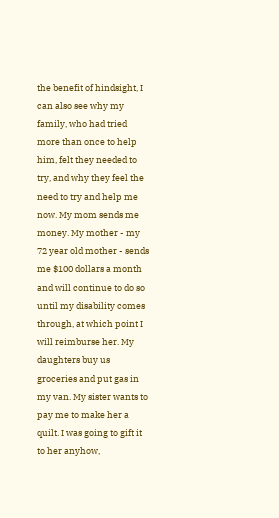the benefit of hindsight, I can also see why my family, who had tried more than once to help him, felt they needed to try, and why they feel the need to try and help me now. My mom sends me money. My mother - my 72 year old mother - sends me $100 dollars a month and will continue to do so until my disability comes through, at which point I will reimburse her. My daughters buy us groceries and put gas in my van. My sister wants to pay me to make her a quilt. I was going to gift it to her anyhow,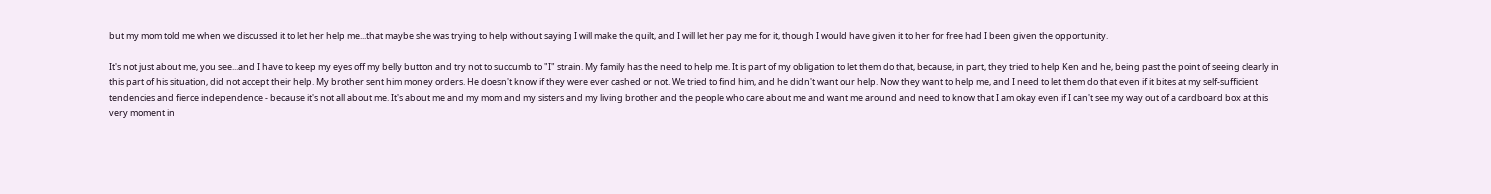but my mom told me when we discussed it to let her help me...that maybe she was trying to help without saying I will make the quilt, and I will let her pay me for it, though I would have given it to her for free had I been given the opportunity.

It's not just about me, you see...and I have to keep my eyes off my belly button and try not to succumb to "I" strain. My family has the need to help me. It is part of my obligation to let them do that, because, in part, they tried to help Ken and he, being past the point of seeing clearly in this part of his situation, did not accept their help. My brother sent him money orders. He doesn't know if they were ever cashed or not. We tried to find him, and he didn't want our help. Now they want to help me, and I need to let them do that even if it bites at my self-sufficient tendencies and fierce independence - because it's not all about me. It's about me and my mom and my sisters and my living brother and the people who care about me and want me around and need to know that I am okay even if I can't see my way out of a cardboard box at this very moment in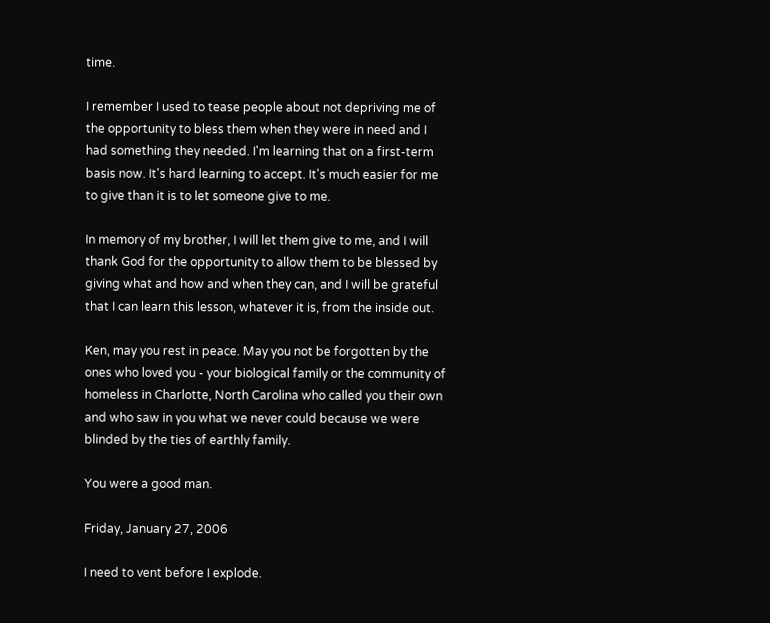time.

I remember I used to tease people about not depriving me of the opportunity to bless them when they were in need and I had something they needed. I'm learning that on a first-term basis now. It's hard learning to accept. It's much easier for me to give than it is to let someone give to me.

In memory of my brother, I will let them give to me, and I will thank God for the opportunity to allow them to be blessed by giving what and how and when they can, and I will be grateful that I can learn this lesson, whatever it is, from the inside out.

Ken, may you rest in peace. May you not be forgotten by the ones who loved you - your biological family or the community of homeless in Charlotte, North Carolina who called you their own and who saw in you what we never could because we were blinded by the ties of earthly family.

You were a good man.

Friday, January 27, 2006

I need to vent before I explode.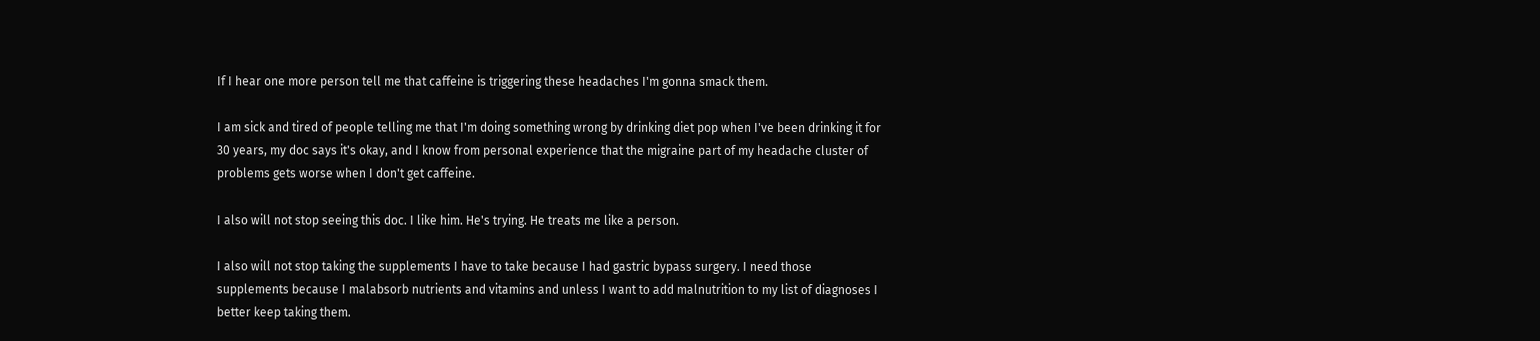If I hear one more person tell me that caffeine is triggering these headaches I'm gonna smack them.

I am sick and tired of people telling me that I'm doing something wrong by drinking diet pop when I've been drinking it for 30 years, my doc says it's okay, and I know from personal experience that the migraine part of my headache cluster of problems gets worse when I don't get caffeine.

I also will not stop seeing this doc. I like him. He's trying. He treats me like a person.

I also will not stop taking the supplements I have to take because I had gastric bypass surgery. I need those supplements because I malabsorb nutrients and vitamins and unless I want to add malnutrition to my list of diagnoses I better keep taking them.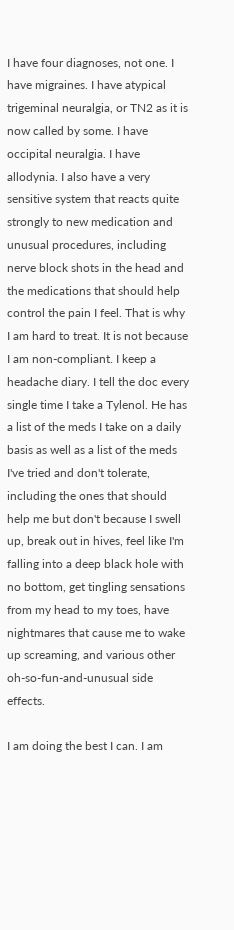I have four diagnoses, not one. I have migraines. I have atypical trigeminal neuralgia, or TN2 as it is now called by some. I have occipital neuralgia. I have allodynia. I also have a very sensitive system that reacts quite strongly to new medication and unusual procedures, including nerve block shots in the head and the medications that should help control the pain I feel. That is why I am hard to treat. It is not because I am non-compliant. I keep a headache diary. I tell the doc every single time I take a Tylenol. He has a list of the meds I take on a daily basis as well as a list of the meds I've tried and don't tolerate, including the ones that should help me but don't because I swell up, break out in hives, feel like I'm falling into a deep black hole with no bottom, get tingling sensations from my head to my toes, have nightmares that cause me to wake up screaming, and various other oh-so-fun-and-unusual side effects.

I am doing the best I can. I am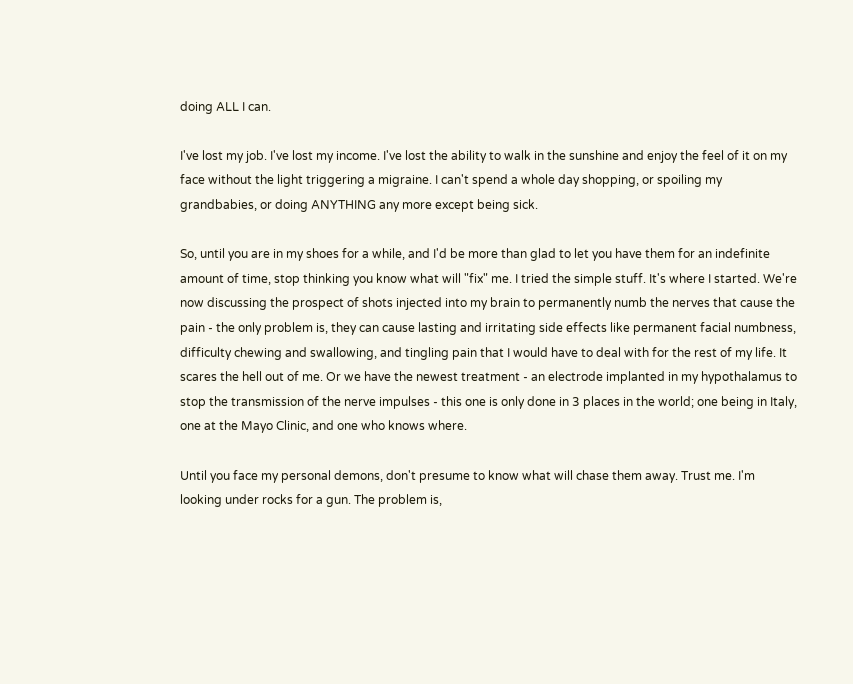doing ALL I can.

I've lost my job. I've lost my income. I've lost the ability to walk in the sunshine and enjoy the feel of it on my face without the light triggering a migraine. I can't spend a whole day shopping, or spoiling my grandbabies, or doing ANYTHING any more except being sick.

So, until you are in my shoes for a while, and I'd be more than glad to let you have them for an indefinite amount of time, stop thinking you know what will "fix" me. I tried the simple stuff. It's where I started. We're now discussing the prospect of shots injected into my brain to permanently numb the nerves that cause the pain - the only problem is, they can cause lasting and irritating side effects like permanent facial numbness, difficulty chewing and swallowing, and tingling pain that I would have to deal with for the rest of my life. It scares the hell out of me. Or we have the newest treatment - an electrode implanted in my hypothalamus to stop the transmission of the nerve impulses - this one is only done in 3 places in the world; one being in Italy, one at the Mayo Clinic, and one who knows where.

Until you face my personal demons, don't presume to know what will chase them away. Trust me. I'm looking under rocks for a gun. The problem is,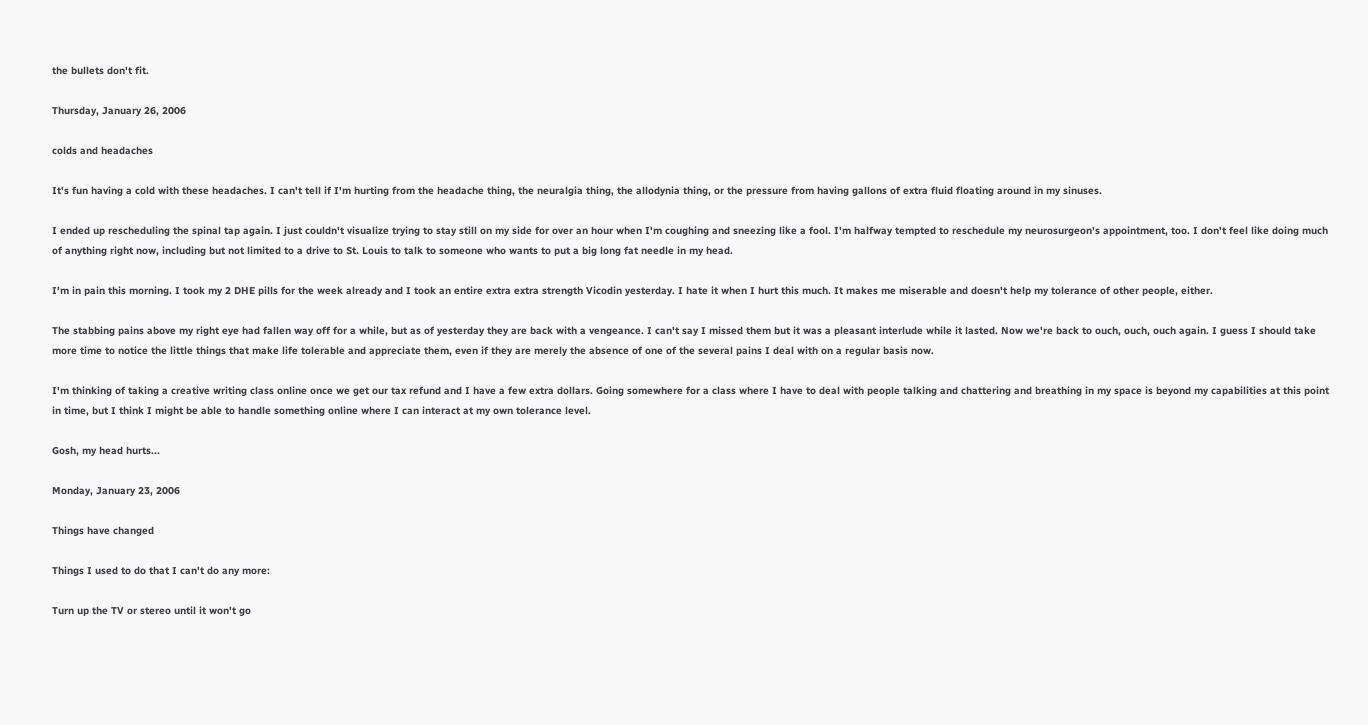the bullets don't fit.

Thursday, January 26, 2006

colds and headaches

It's fun having a cold with these headaches. I can't tell if I'm hurting from the headache thing, the neuralgia thing, the allodynia thing, or the pressure from having gallons of extra fluid floating around in my sinuses.

I ended up rescheduling the spinal tap again. I just couldn't visualize trying to stay still on my side for over an hour when I'm coughing and sneezing like a fool. I'm halfway tempted to reschedule my neurosurgeon's appointment, too. I don't feel like doing much of anything right now, including but not limited to a drive to St. Louis to talk to someone who wants to put a big long fat needle in my head.

I'm in pain this morning. I took my 2 DHE pills for the week already and I took an entire extra extra strength Vicodin yesterday. I hate it when I hurt this much. It makes me miserable and doesn't help my tolerance of other people, either.

The stabbing pains above my right eye had fallen way off for a while, but as of yesterday they are back with a vengeance. I can't say I missed them but it was a pleasant interlude while it lasted. Now we're back to ouch, ouch, ouch again. I guess I should take more time to notice the little things that make life tolerable and appreciate them, even if they are merely the absence of one of the several pains I deal with on a regular basis now.

I'm thinking of taking a creative writing class online once we get our tax refund and I have a few extra dollars. Going somewhere for a class where I have to deal with people talking and chattering and breathing in my space is beyond my capabilities at this point in time, but I think I might be able to handle something online where I can interact at my own tolerance level.

Gosh, my head hurts...

Monday, January 23, 2006

Things have changed

Things I used to do that I can't do any more:

Turn up the TV or stereo until it won't go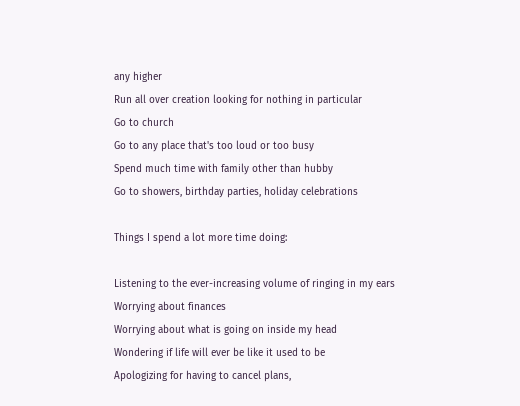any higher
Run all over creation looking for nothing in particular
Go to church
Go to any place that's too loud or too busy
Spend much time with family other than hubby
Go to showers, birthday parties, holiday celebrations

Things I spend a lot more time doing:

Listening to the ever-increasing volume of ringing in my ears
Worrying about finances
Worrying about what is going on inside my head
Wondering if life will ever be like it used to be
Apologizing for having to cancel plans,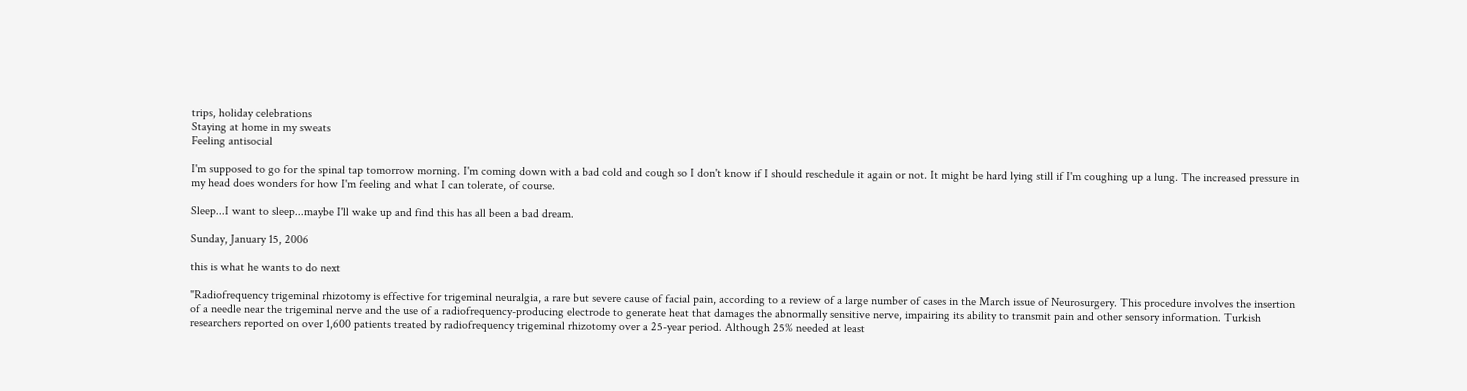trips, holiday celebrations
Staying at home in my sweats
Feeling antisocial

I'm supposed to go for the spinal tap tomorrow morning. I'm coming down with a bad cold and cough so I don't know if I should reschedule it again or not. It might be hard lying still if I'm coughing up a lung. The increased pressure in my head does wonders for how I'm feeling and what I can tolerate, of course.

Sleep...I want to sleep...maybe I'll wake up and find this has all been a bad dream.

Sunday, January 15, 2006

this is what he wants to do next

"Radiofrequency trigeminal rhizotomy is effective for trigeminal neuralgia, a rare but severe cause of facial pain, according to a review of a large number of cases in the March issue of Neurosurgery. This procedure involves the insertion of a needle near the trigeminal nerve and the use of a radiofrequency-producing electrode to generate heat that damages the abnormally sensitive nerve, impairing its ability to transmit pain and other sensory information. Turkish researchers reported on over 1,600 patients treated by radiofrequency trigeminal rhizotomy over a 25-year period. Although 25% needed at least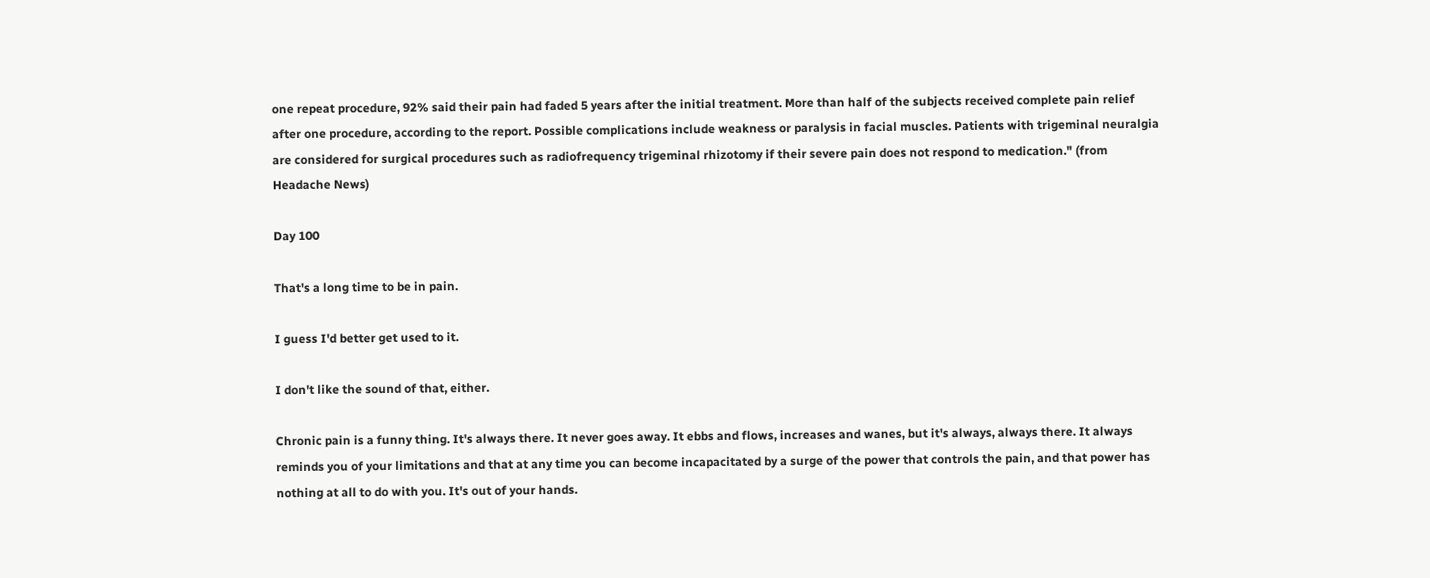one repeat procedure, 92% said their pain had faded 5 years after the initial treatment. More than half of the subjects received complete pain relief after one procedure, according to the report. Possible complications include weakness or paralysis in facial muscles. Patients with trigeminal neuralgia are considered for surgical procedures such as radiofrequency trigeminal rhizotomy if their severe pain does not respond to medication." (from Headache News)

Day 100

That's a long time to be in pain.

I guess I'd better get used to it.

I don't like the sound of that, either.

Chronic pain is a funny thing. It's always there. It never goes away. It ebbs and flows, increases and wanes, but it's always, always there. It always reminds you of your limitations and that at any time you can become incapacitated by a surge of the power that controls the pain, and that power has nothing at all to do with you. It's out of your hands.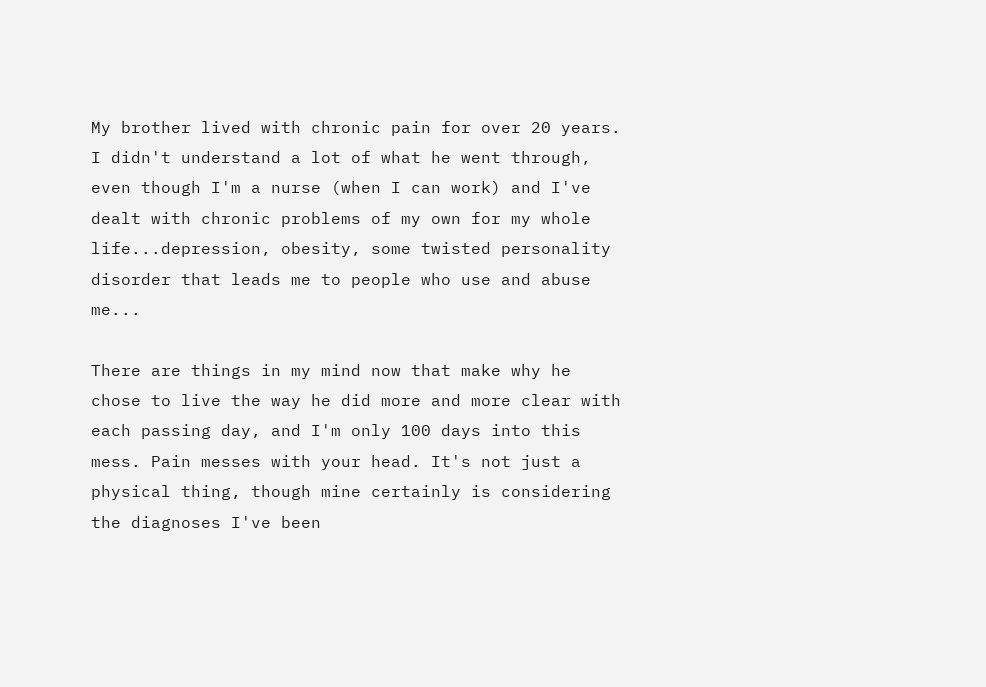My brother lived with chronic pain for over 20 years. I didn't understand a lot of what he went through, even though I'm a nurse (when I can work) and I've dealt with chronic problems of my own for my whole life...depression, obesity, some twisted personality disorder that leads me to people who use and abuse me...

There are things in my mind now that make why he chose to live the way he did more and more clear with each passing day, and I'm only 100 days into this mess. Pain messes with your head. It's not just a physical thing, though mine certainly is considering the diagnoses I've been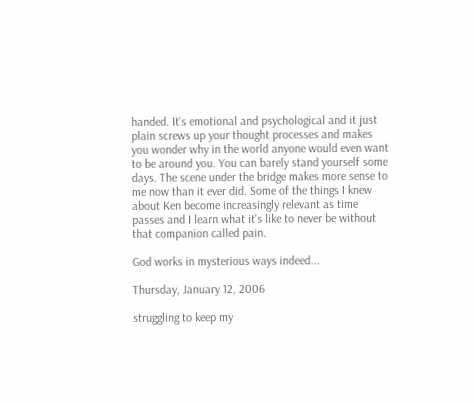handed. It's emotional and psychological and it just plain screws up your thought processes and makes you wonder why in the world anyone would even want to be around you. You can barely stand yourself some days. The scene under the bridge makes more sense to me now than it ever did. Some of the things I knew about Ken become increasingly relevant as time passes and I learn what it's like to never be without that companion called pain.

God works in mysterious ways indeed...

Thursday, January 12, 2006

struggling to keep my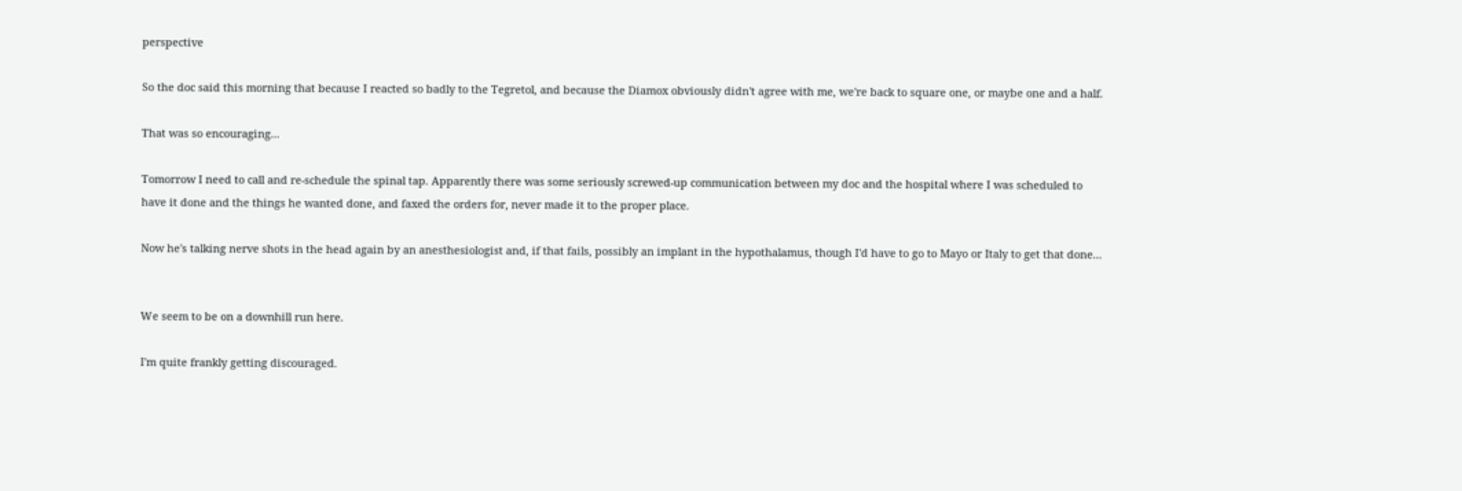perspective

So the doc said this morning that because I reacted so badly to the Tegretol, and because the Diamox obviously didn't agree with me, we're back to square one, or maybe one and a half.

That was so encouraging...

Tomorrow I need to call and re-schedule the spinal tap. Apparently there was some seriously screwed-up communication between my doc and the hospital where I was scheduled to have it done and the things he wanted done, and faxed the orders for, never made it to the proper place.

Now he's talking nerve shots in the head again by an anesthesiologist and, if that fails, possibly an implant in the hypothalamus, though I'd have to go to Mayo or Italy to get that done...


We seem to be on a downhill run here.

I'm quite frankly getting discouraged.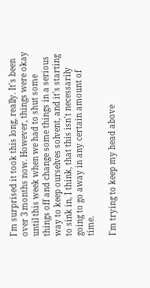I'm surprised it took this long, really. It's been over 3 months now. However, things were okay until this week when we had to shut some things off and change some things in a serious way to keep ourselves solvent, and it's starting to sink in, I think, that this isn't necessarily going to go away in any certain amount of time.

I'm trying to keep my head above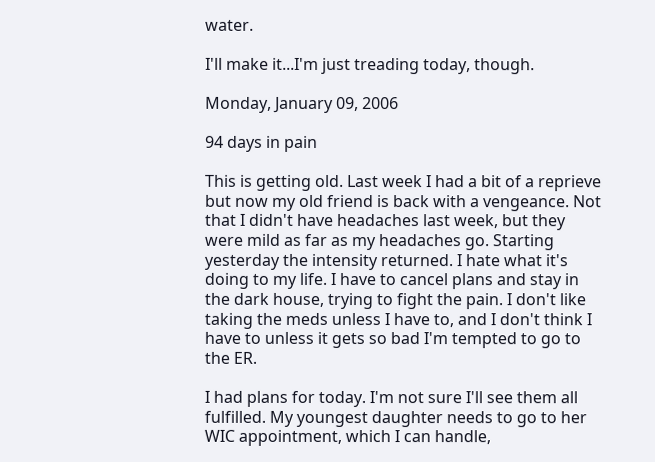water.

I'll make it...I'm just treading today, though.

Monday, January 09, 2006

94 days in pain

This is getting old. Last week I had a bit of a reprieve but now my old friend is back with a vengeance. Not that I didn't have headaches last week, but they were mild as far as my headaches go. Starting yesterday the intensity returned. I hate what it's doing to my life. I have to cancel plans and stay in the dark house, trying to fight the pain. I don't like taking the meds unless I have to, and I don't think I have to unless it gets so bad I'm tempted to go to the ER.

I had plans for today. I'm not sure I'll see them all fulfilled. My youngest daughter needs to go to her WIC appointment, which I can handle,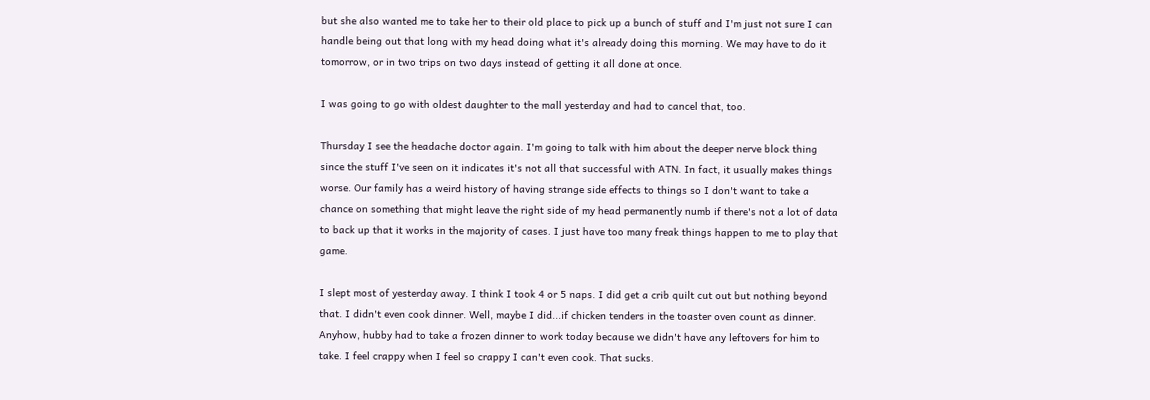but she also wanted me to take her to their old place to pick up a bunch of stuff and I'm just not sure I can handle being out that long with my head doing what it's already doing this morning. We may have to do it tomorrow, or in two trips on two days instead of getting it all done at once.

I was going to go with oldest daughter to the mall yesterday and had to cancel that, too.

Thursday I see the headache doctor again. I'm going to talk with him about the deeper nerve block thing since the stuff I've seen on it indicates it's not all that successful with ATN. In fact, it usually makes things worse. Our family has a weird history of having strange side effects to things so I don't want to take a chance on something that might leave the right side of my head permanently numb if there's not a lot of data to back up that it works in the majority of cases. I just have too many freak things happen to me to play that game.

I slept most of yesterday away. I think I took 4 or 5 naps. I did get a crib quilt cut out but nothing beyond that. I didn't even cook dinner. Well, maybe I did...if chicken tenders in the toaster oven count as dinner. Anyhow, hubby had to take a frozen dinner to work today because we didn't have any leftovers for him to take. I feel crappy when I feel so crappy I can't even cook. That sucks.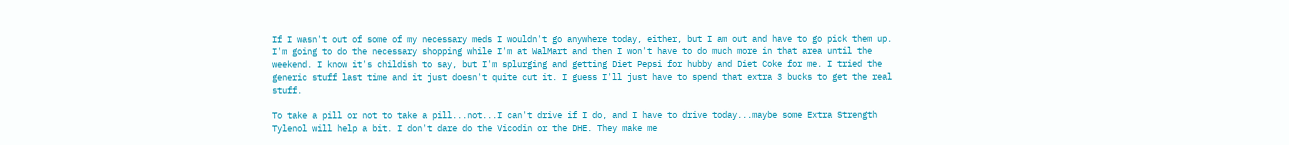If I wasn't out of some of my necessary meds I wouldn't go anywhere today, either, but I am out and have to go pick them up. I'm going to do the necessary shopping while I'm at WalMart and then I won't have to do much more in that area until the weekend. I know it's childish to say, but I'm splurging and getting Diet Pepsi for hubby and Diet Coke for me. I tried the generic stuff last time and it just doesn't quite cut it. I guess I'll just have to spend that extra 3 bucks to get the real stuff.

To take a pill or not to take a pill...not...I can't drive if I do, and I have to drive today...maybe some Extra Strength Tylenol will help a bit. I don't dare do the Vicodin or the DHE. They make me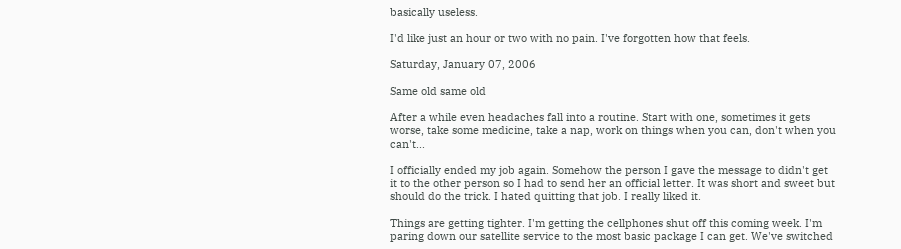basically useless.

I'd like just an hour or two with no pain. I've forgotten how that feels.

Saturday, January 07, 2006

Same old same old

After a while even headaches fall into a routine. Start with one, sometimes it gets worse, take some medicine, take a nap, work on things when you can, don't when you can't...

I officially ended my job again. Somehow the person I gave the message to didn't get it to the other person so I had to send her an official letter. It was short and sweet but should do the trick. I hated quitting that job. I really liked it.

Things are getting tighter. I'm getting the cellphones shut off this coming week. I'm paring down our satellite service to the most basic package I can get. We've switched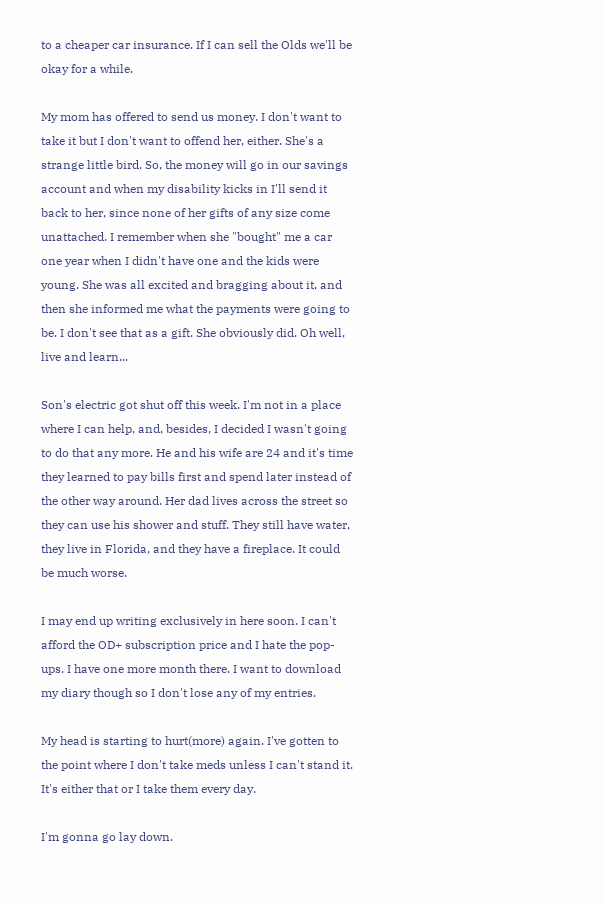to a cheaper car insurance. If I can sell the Olds we'll be okay for a while.

My mom has offered to send us money. I don't want to take it but I don't want to offend her, either. She's a strange little bird. So, the money will go in our savings account and when my disability kicks in I'll send it back to her, since none of her gifts of any size come unattached. I remember when she "bought" me a car one year when I didn't have one and the kids were young. She was all excited and bragging about it, and then she informed me what the payments were going to be. I don't see that as a gift. She obviously did. Oh well, live and learn...

Son's electric got shut off this week. I'm not in a place where I can help, and, besides, I decided I wasn't going to do that any more. He and his wife are 24 and it's time they learned to pay bills first and spend later instead of the other way around. Her dad lives across the street so they can use his shower and stuff. They still have water, they live in Florida, and they have a fireplace. It could be much worse.

I may end up writing exclusively in here soon. I can't afford the OD+ subscription price and I hate the pop-ups. I have one more month there. I want to download my diary though so I don't lose any of my entries.

My head is starting to hurt(more) again. I've gotten to the point where I don't take meds unless I can't stand it. It's either that or I take them every day.

I'm gonna go lay down.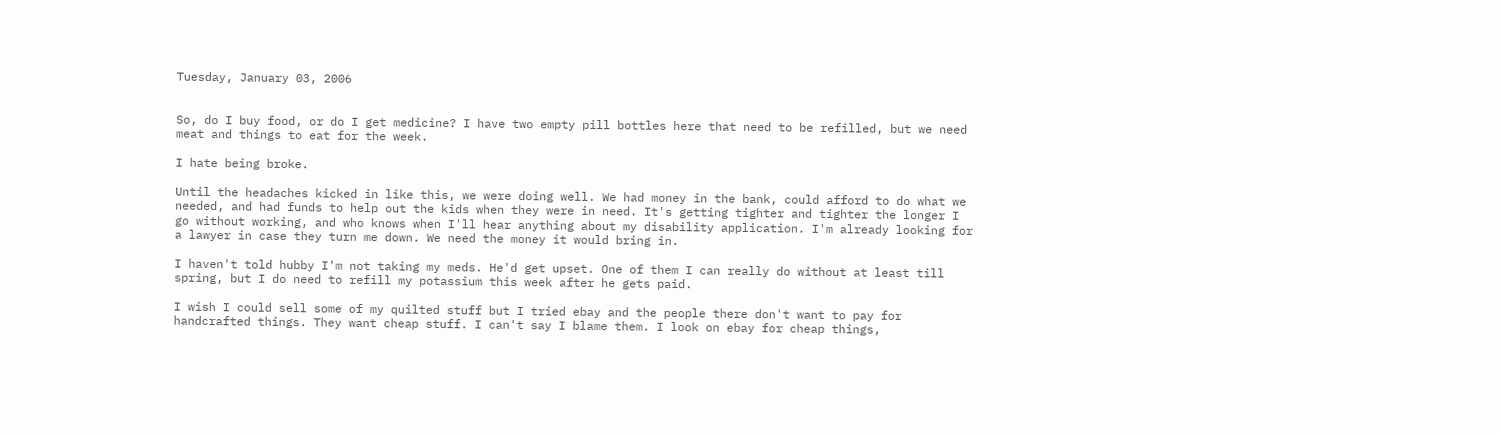Tuesday, January 03, 2006


So, do I buy food, or do I get medicine? I have two empty pill bottles here that need to be refilled, but we need meat and things to eat for the week.

I hate being broke.

Until the headaches kicked in like this, we were doing well. We had money in the bank, could afford to do what we needed, and had funds to help out the kids when they were in need. It's getting tighter and tighter the longer I go without working, and who knows when I'll hear anything about my disability application. I'm already looking for a lawyer in case they turn me down. We need the money it would bring in.

I haven't told hubby I'm not taking my meds. He'd get upset. One of them I can really do without at least till spring, but I do need to refill my potassium this week after he gets paid.

I wish I could sell some of my quilted stuff but I tried ebay and the people there don't want to pay for handcrafted things. They want cheap stuff. I can't say I blame them. I look on ebay for cheap things,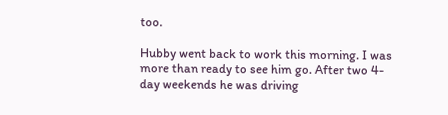too.

Hubby went back to work this morning. I was more than ready to see him go. After two 4-day weekends he was driving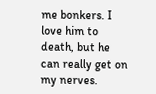me bonkers. I love him to death, but he can really get on my nerves.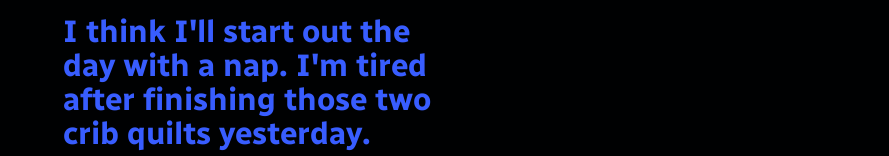I think I'll start out the day with a nap. I'm tired after finishing those two crib quilts yesterday.